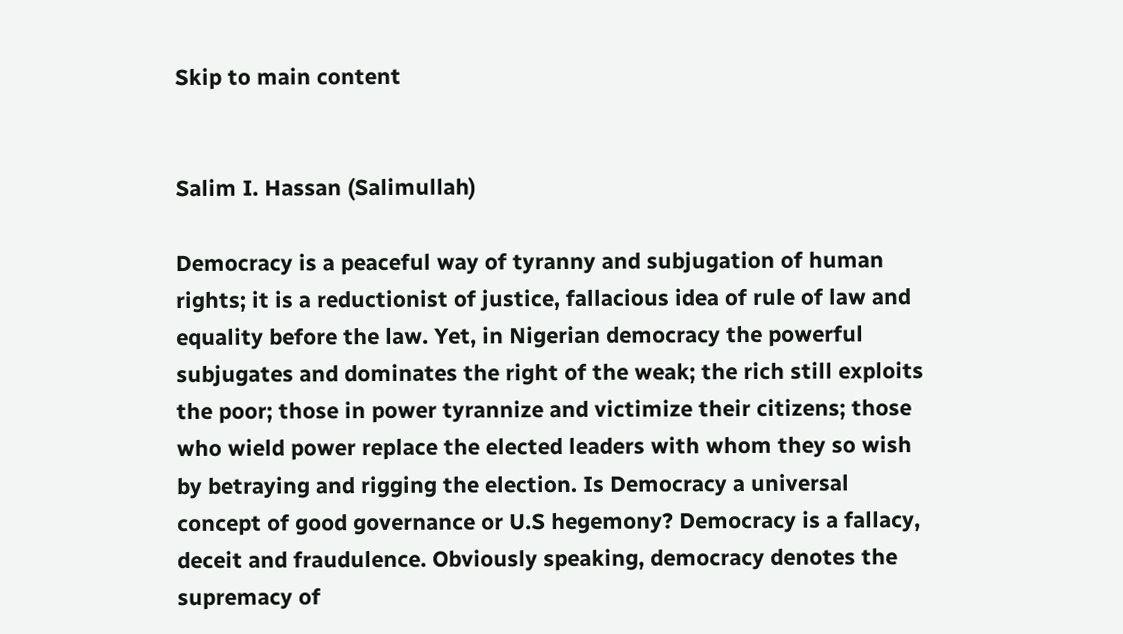Skip to main content


Salim I. Hassan (Salimullah)

Democracy is a peaceful way of tyranny and subjugation of human rights; it is a reductionist of justice, fallacious idea of rule of law and equality before the law. Yet, in Nigerian democracy the powerful subjugates and dominates the right of the weak; the rich still exploits the poor; those in power tyrannize and victimize their citizens; those who wield power replace the elected leaders with whom they so wish by betraying and rigging the election. Is Democracy a universal concept of good governance or U.S hegemony? Democracy is a fallacy, deceit and fraudulence. Obviously speaking, democracy denotes the supremacy of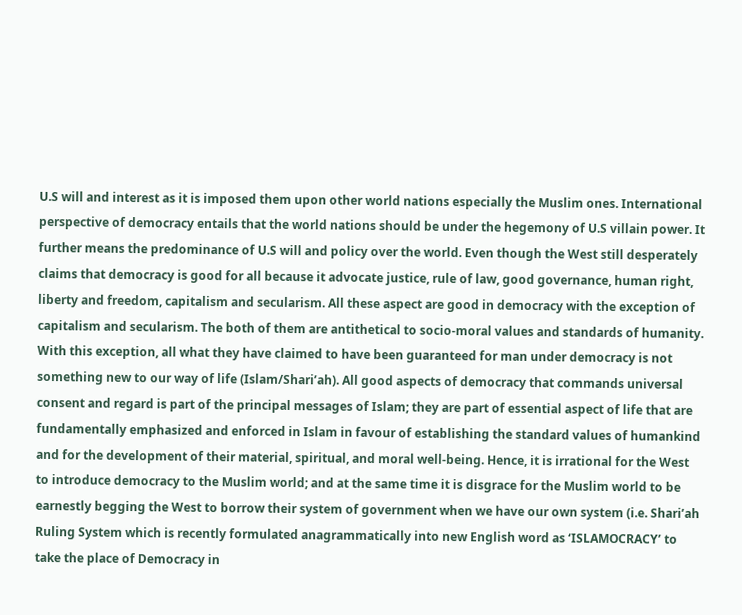U.S will and interest as it is imposed them upon other world nations especially the Muslim ones. International perspective of democracy entails that the world nations should be under the hegemony of U.S villain power. It further means the predominance of U.S will and policy over the world. Even though the West still desperately claims that democracy is good for all because it advocate justice, rule of law, good governance, human right, liberty and freedom, capitalism and secularism. All these aspect are good in democracy with the exception of capitalism and secularism. The both of them are antithetical to socio-moral values and standards of humanity. With this exception, all what they have claimed to have been guaranteed for man under democracy is not something new to our way of life (Islam/Shari’ah). All good aspects of democracy that commands universal consent and regard is part of the principal messages of Islam; they are part of essential aspect of life that are fundamentally emphasized and enforced in Islam in favour of establishing the standard values of humankind and for the development of their material, spiritual, and moral well-being. Hence, it is irrational for the West to introduce democracy to the Muslim world; and at the same time it is disgrace for the Muslim world to be earnestly begging the West to borrow their system of government when we have our own system (i.e. Shari’ah Ruling System which is recently formulated anagrammatically into new English word as ‘ISLAMOCRACY’ to take the place of Democracy in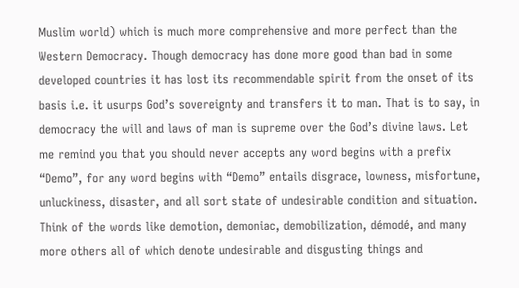Muslim world) which is much more comprehensive and more perfect than the Western Democracy. Though democracy has done more good than bad in some developed countries it has lost its recommendable spirit from the onset of its basis i.e. it usurps God’s sovereignty and transfers it to man. That is to say, in democracy the will and laws of man is supreme over the God’s divine laws. Let me remind you that you should never accepts any word begins with a prefix “Demo”, for any word begins with “Demo” entails disgrace, lowness, misfortune, unluckiness, disaster, and all sort state of undesirable condition and situation. Think of the words like demotion, demoniac, demobilization, démodé, and many more others all of which denote undesirable and disgusting things and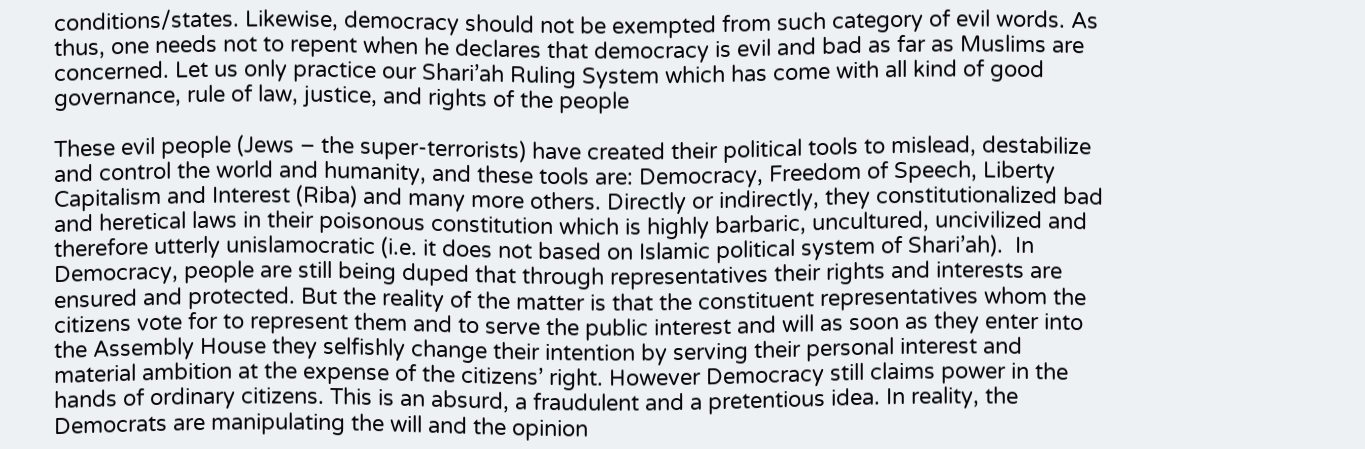conditions/states. Likewise, democracy should not be exempted from such category of evil words. As thus, one needs not to repent when he declares that democracy is evil and bad as far as Muslims are concerned. Let us only practice our Shari’ah Ruling System which has come with all kind of good governance, rule of law, justice, and rights of the people

These evil people (Jews – the super-terrorists) have created their political tools to mislead, destabilize and control the world and humanity, and these tools are: Democracy, Freedom of Speech, Liberty Capitalism and Interest (Riba) and many more others. Directly or indirectly, they constitutionalized bad and heretical laws in their poisonous constitution which is highly barbaric, uncultured, uncivilized and therefore utterly unislamocratic (i.e. it does not based on Islamic political system of Shari’ah).  In Democracy, people are still being duped that through representatives their rights and interests are ensured and protected. But the reality of the matter is that the constituent representatives whom the citizens vote for to represent them and to serve the public interest and will as soon as they enter into the Assembly House they selfishly change their intention by serving their personal interest and material ambition at the expense of the citizens’ right. However Democracy still claims power in the hands of ordinary citizens. This is an absurd, a fraudulent and a pretentious idea. In reality, the Democrats are manipulating the will and the opinion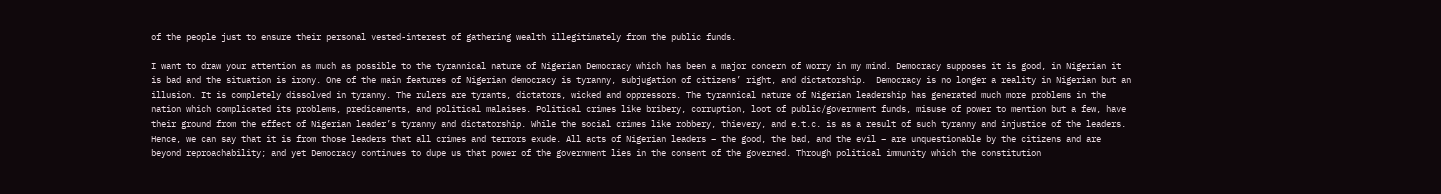of the people just to ensure their personal vested-interest of gathering wealth illegitimately from the public funds.

I want to draw your attention as much as possible to the tyrannical nature of Nigerian Democracy which has been a major concern of worry in my mind. Democracy supposes it is good, in Nigerian it is bad and the situation is irony. One of the main features of Nigerian democracy is tyranny, subjugation of citizens’ right, and dictatorship.  Democracy is no longer a reality in Nigerian but an illusion. It is completely dissolved in tyranny. The rulers are tyrants, dictators, wicked and oppressors. The tyrannical nature of Nigerian leadership has generated much more problems in the nation which complicated its problems, predicaments, and political malaises. Political crimes like bribery, corruption, loot of public/government funds, misuse of power to mention but a few, have their ground from the effect of Nigerian leader’s tyranny and dictatorship. While the social crimes like robbery, thievery, and e.t.c. is as a result of such tyranny and injustice of the leaders. Hence, we can say that it is from those leaders that all crimes and terrors exude. All acts of Nigerian leaders – the good, the bad, and the evil – are unquestionable by the citizens and are beyond reproachability; and yet Democracy continues to dupe us that power of the government lies in the consent of the governed. Through political immunity which the constitution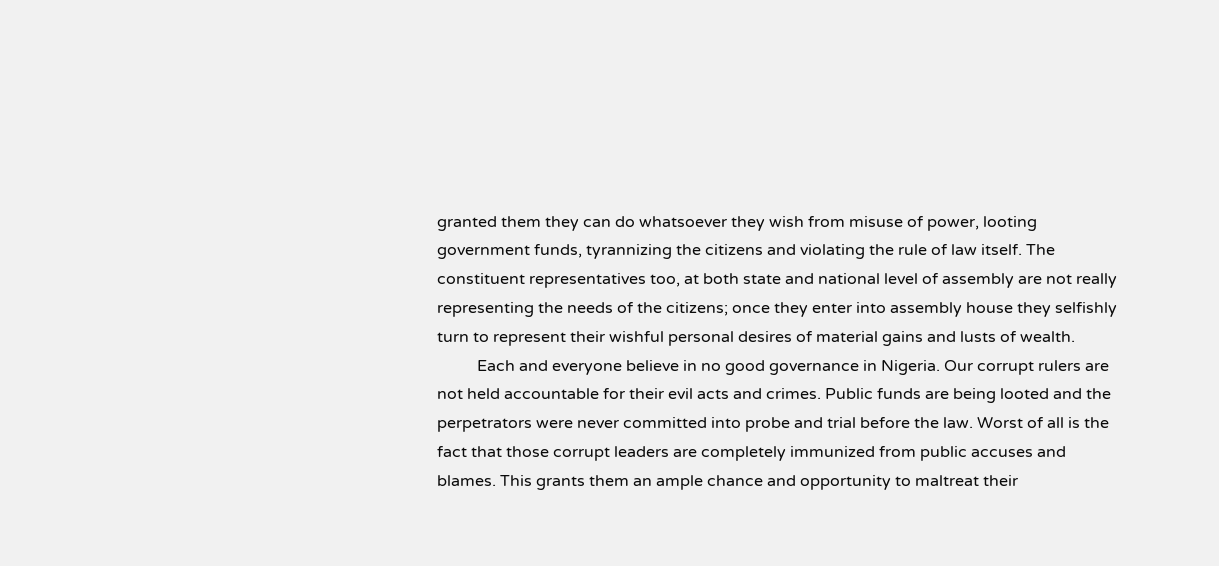granted them they can do whatsoever they wish from misuse of power, looting government funds, tyrannizing the citizens and violating the rule of law itself. The constituent representatives too, at both state and national level of assembly are not really representing the needs of the citizens; once they enter into assembly house they selfishly turn to represent their wishful personal desires of material gains and lusts of wealth.
          Each and everyone believe in no good governance in Nigeria. Our corrupt rulers are not held accountable for their evil acts and crimes. Public funds are being looted and the perpetrators were never committed into probe and trial before the law. Worst of all is the fact that those corrupt leaders are completely immunized from public accuses and blames. This grants them an ample chance and opportunity to maltreat their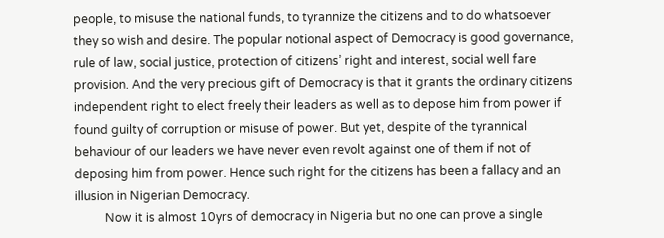people, to misuse the national funds, to tyrannize the citizens and to do whatsoever they so wish and desire. The popular notional aspect of Democracy is good governance, rule of law, social justice, protection of citizens’ right and interest, social well fare provision. And the very precious gift of Democracy is that it grants the ordinary citizens independent right to elect freely their leaders as well as to depose him from power if found guilty of corruption or misuse of power. But yet, despite of the tyrannical behaviour of our leaders we have never even revolt against one of them if not of deposing him from power. Hence such right for the citizens has been a fallacy and an illusion in Nigerian Democracy.
          Now it is almost 10yrs of democracy in Nigeria but no one can prove a single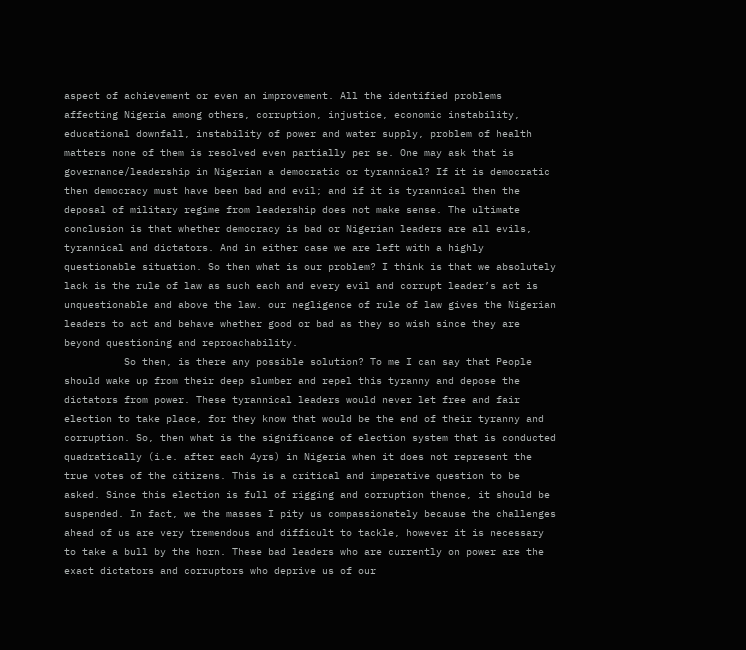aspect of achievement or even an improvement. All the identified problems affecting Nigeria among others, corruption, injustice, economic instability, educational downfall, instability of power and water supply, problem of health matters none of them is resolved even partially per se. One may ask that is governance/leadership in Nigerian a democratic or tyrannical? If it is democratic then democracy must have been bad and evil; and if it is tyrannical then the deposal of military regime from leadership does not make sense. The ultimate conclusion is that whether democracy is bad or Nigerian leaders are all evils, tyrannical and dictators. And in either case we are left with a highly questionable situation. So then what is our problem? I think is that we absolutely lack is the rule of law as such each and every evil and corrupt leader’s act is unquestionable and above the law. our negligence of rule of law gives the Nigerian leaders to act and behave whether good or bad as they so wish since they are beyond questioning and reproachability.
          So then, is there any possible solution? To me I can say that People should wake up from their deep slumber and repel this tyranny and depose the dictators from power. These tyrannical leaders would never let free and fair election to take place, for they know that would be the end of their tyranny and corruption. So, then what is the significance of election system that is conducted quadratically (i.e. after each 4yrs) in Nigeria when it does not represent the true votes of the citizens. This is a critical and imperative question to be asked. Since this election is full of rigging and corruption thence, it should be suspended. In fact, we the masses I pity us compassionately because the challenges ahead of us are very tremendous and difficult to tackle, however it is necessary to take a bull by the horn. These bad leaders who are currently on power are the exact dictators and corruptors who deprive us of our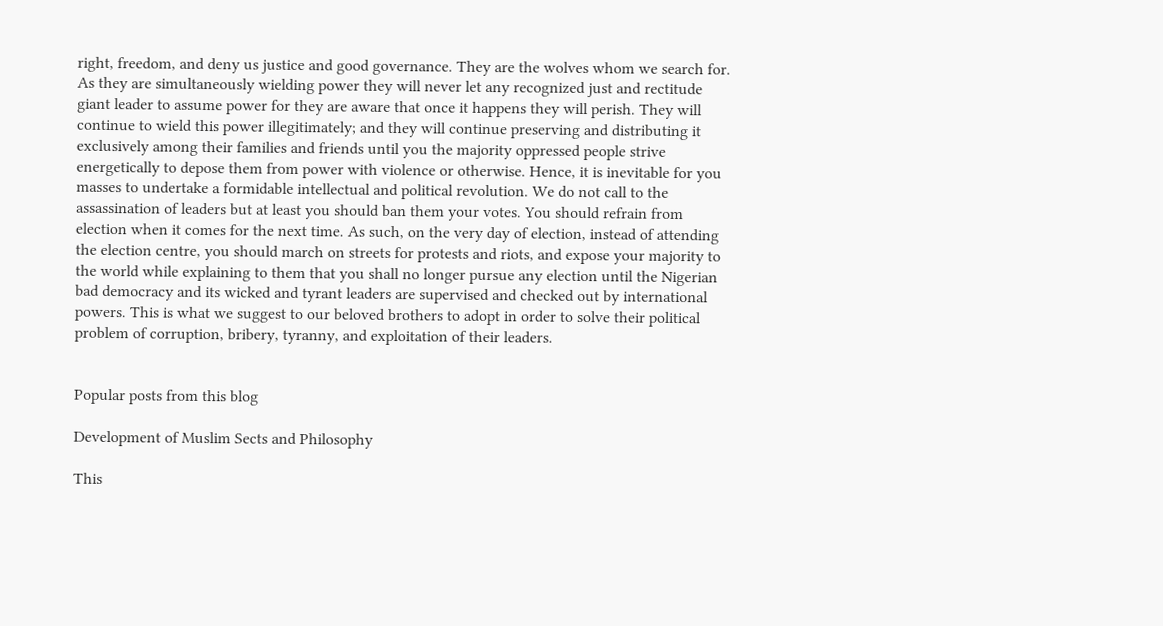right, freedom, and deny us justice and good governance. They are the wolves whom we search for. As they are simultaneously wielding power they will never let any recognized just and rectitude giant leader to assume power for they are aware that once it happens they will perish. They will continue to wield this power illegitimately; and they will continue preserving and distributing it exclusively among their families and friends until you the majority oppressed people strive energetically to depose them from power with violence or otherwise. Hence, it is inevitable for you masses to undertake a formidable intellectual and political revolution. We do not call to the assassination of leaders but at least you should ban them your votes. You should refrain from election when it comes for the next time. As such, on the very day of election, instead of attending the election centre, you should march on streets for protests and riots, and expose your majority to the world while explaining to them that you shall no longer pursue any election until the Nigerian bad democracy and its wicked and tyrant leaders are supervised and checked out by international powers. This is what we suggest to our beloved brothers to adopt in order to solve their political problem of corruption, bribery, tyranny, and exploitation of their leaders.


Popular posts from this blog

Development of Muslim Sects and Philosophy

This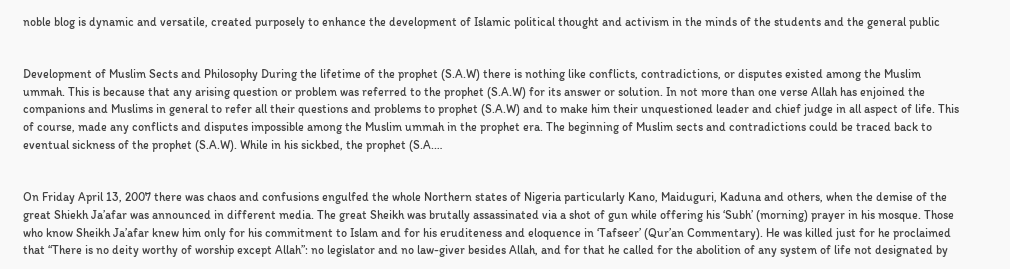noble blog is dynamic and versatile, created purposely to enhance the development of Islamic political thought and activism in the minds of the students and the general public


Development of Muslim Sects and Philosophy During the lifetime of the prophet (S.A.W) there is nothing like conflicts, contradictions, or disputes existed among the Muslim ummah. This is because that any arising question or problem was referred to the prophet (S.A.W) for its answer or solution. In not more than one verse Allah has enjoined the companions and Muslims in general to refer all their questions and problems to prophet (S.A.W) and to make him their unquestioned leader and chief judge in all aspect of life. This of course, made any conflicts and disputes impossible among the Muslim ummah in the prophet era. The beginning of Muslim sects and contradictions could be traced back to eventual sickness of the prophet (S.A.W). While in his sickbed, the prophet (S.A.…


On Friday April 13, 2007 there was chaos and confusions engulfed the whole Northern states of Nigeria particularly Kano, Maiduguri, Kaduna and others, when the demise of the great Shiekh Ja’afar was announced in different media. The great Sheikh was brutally assassinated via a shot of gun while offering his ‘Subh’ (morning) prayer in his mosque. Those who know Sheikh Ja’afar knew him only for his commitment to Islam and for his eruditeness and eloquence in ‘Tafseer’ (Qur’an Commentary). He was killed just for he proclaimed that “There is no deity worthy of worship except Allah”: no legislator and no law-giver besides Allah, and for that he called for the abolition of any system of life not designated by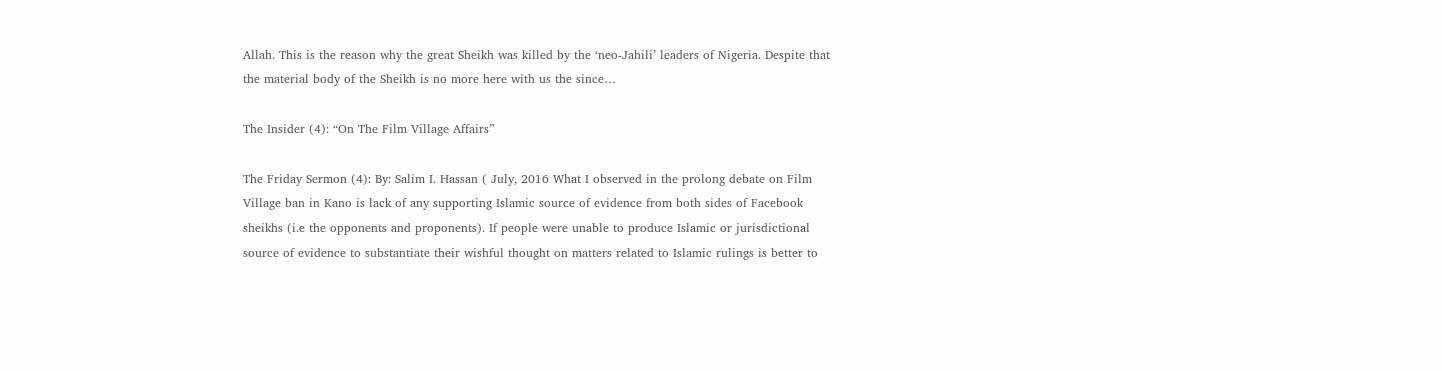Allah. This is the reason why the great Sheikh was killed by the ‘neo-Jahili’ leaders of Nigeria. Despite that the material body of the Sheikh is no more here with us the since…

The Insider (4): “On The Film Village Affairs”

The Friday Sermon (4): By: Salim I. Hassan ( July, 2016 What I observed in the prolong debate on Film Village ban in Kano is lack of any supporting Islamic source of evidence from both sides of Facebook sheikhs (i.e the opponents and proponents). If people were unable to produce Islamic or jurisdictional source of evidence to substantiate their wishful thought on matters related to Islamic rulings is better to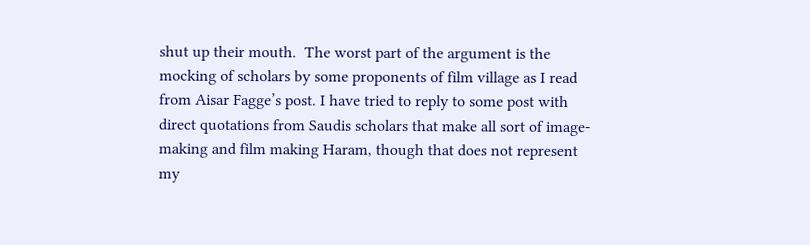shut up their mouth.  The worst part of the argument is the mocking of scholars by some proponents of film village as I read from Aisar Fagge’s post. I have tried to reply to some post with direct quotations from Saudis scholars that make all sort of image-making and film making Haram, though that does not represent my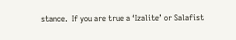stance.  If you are true a ‘Izalite’ or Salafist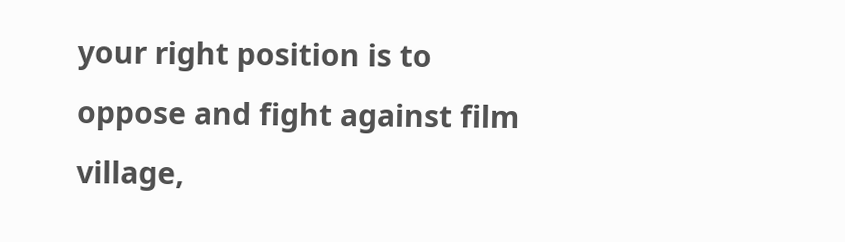your right position is to oppose and fight against film village,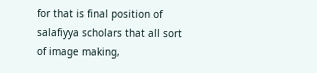for that is final position of salafiyya scholars that all sort of image making,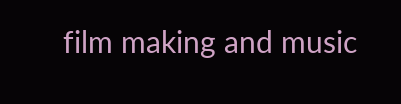film making and music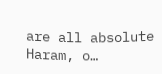are all absolute Haram, o…